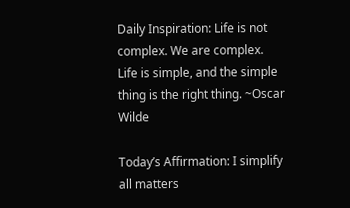Daily Inspiration: Life is not complex. We are complex. Life is simple, and the simple thing is the right thing. ~Oscar Wilde

Today’s Affirmation: I simplify all matters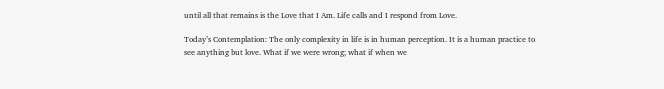until all that remains is the Love that I Am. Life calls and I respond from Love.

Today’s Contemplation: The only complexity in life is in human perception. It is a human practice to see anything but love. What if we were wrong; what if when we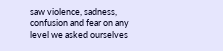saw violence, sadness, confusion and fear on any level we asked ourselves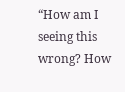“How am I seeing this wrong? How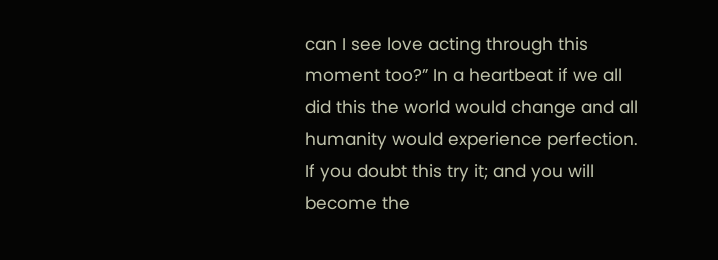can I see love acting through this moment too?” In a heartbeat if we all did this the world would change and all humanity would experience perfection. If you doubt this try it; and you will become the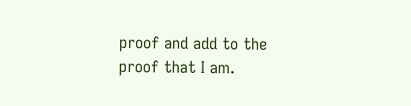proof and add to the proof that I am.